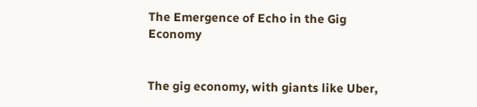The Emergence of Echo in the Gig Economy


The gig economy, with giants like Uber,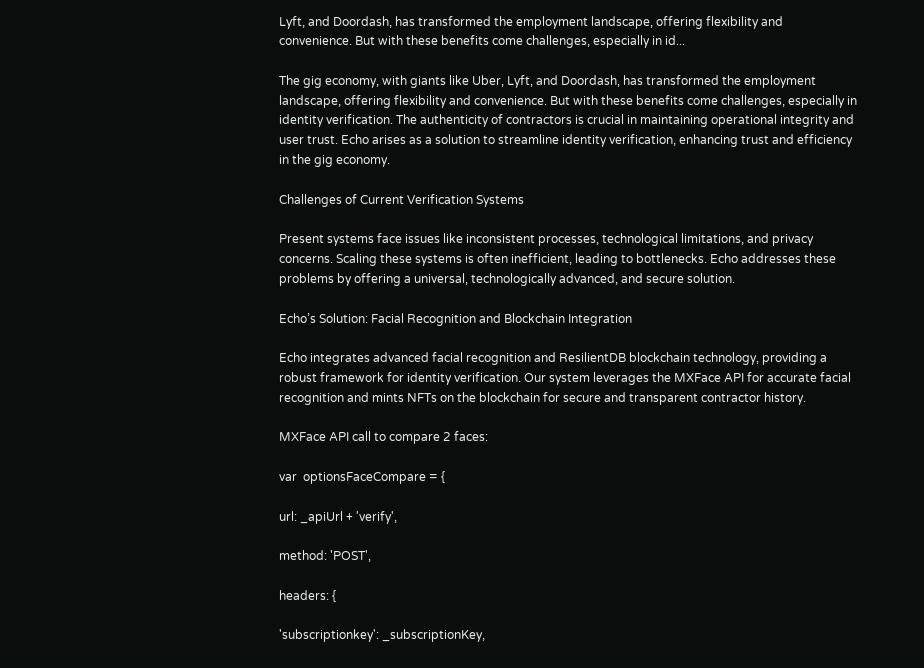Lyft, and Doordash, has transformed the employment landscape, offering flexibility and convenience. But with these benefits come challenges, especially in id...

The gig economy, with giants like Uber, Lyft, and Doordash, has transformed the employment landscape, offering flexibility and convenience. But with these benefits come challenges, especially in identity verification. The authenticity of contractors is crucial in maintaining operational integrity and user trust. Echo arises as a solution to streamline identity verification, enhancing trust and efficiency in the gig economy.

Challenges of Current Verification Systems

Present systems face issues like inconsistent processes, technological limitations, and privacy concerns. Scaling these systems is often inefficient, leading to bottlenecks. Echo addresses these problems by offering a universal, technologically advanced, and secure solution.

Echo’s Solution: Facial Recognition and Blockchain Integration

Echo integrates advanced facial recognition and ResilientDB blockchain technology, providing a robust framework for identity verification. Our system leverages the MXFace API for accurate facial recognition and mints NFTs on the blockchain for secure and transparent contractor history.

MXFace API call to compare 2 faces:

var  optionsFaceCompare = {

url: _apiUrl + 'verify',

method: 'POST',

headers: {

'subscriptionkey': _subscriptionKey,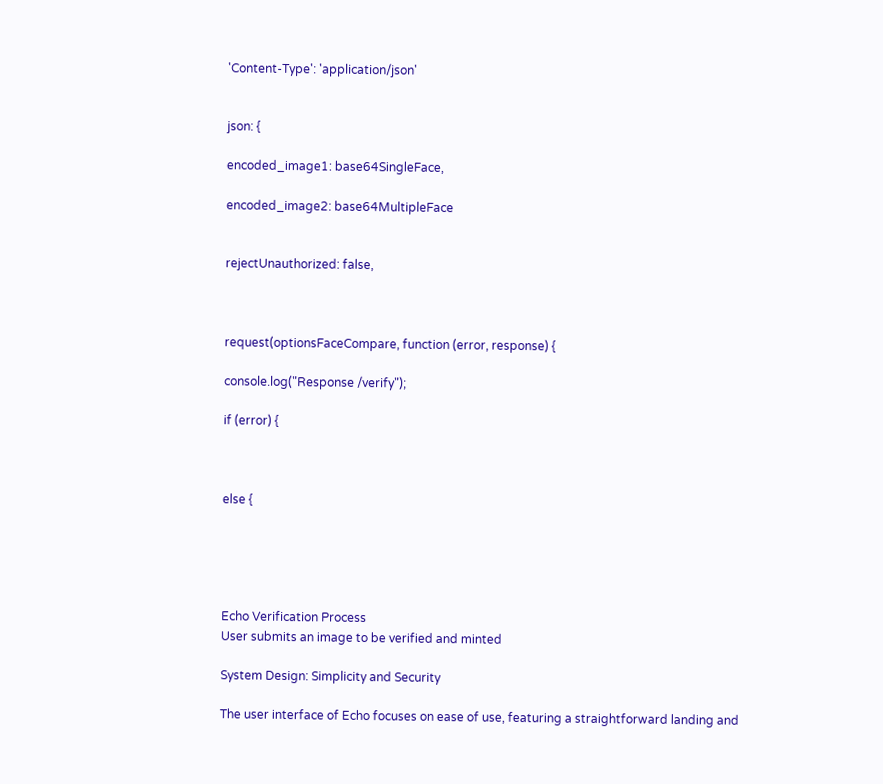'Content-Type': 'application/json'


json: {

encoded_image1: base64SingleFace,

encoded_image2: base64MultipleFace


rejectUnauthorized: false,



request(optionsFaceCompare, function (error, response) {

console.log("Response /verify");

if (error) {



else {





Echo Verification Process
User submits an image to be verified and minted

System Design: Simplicity and Security

The user interface of Echo focuses on ease of use, featuring a straightforward landing and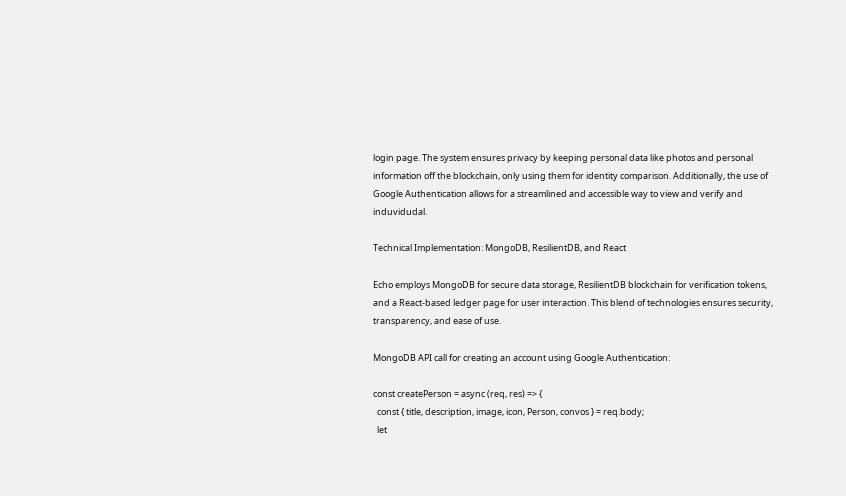login page. The system ensures privacy by keeping personal data like photos and personal information off the blockchain, only using them for identity comparison. Additionally, the use of Google Authentication allows for a streamlined and accessible way to view and verify and induvidudal.

Technical Implementation: MongoDB, ResilientDB, and React

Echo employs MongoDB for secure data storage, ResilientDB blockchain for verification tokens, and a React-based ledger page for user interaction. This blend of technologies ensures security, transparency, and ease of use.

MongoDB API call for creating an account using Google Authentication:

const createPerson = async (req, res) => {
  const { title, description, image, icon, Person, convos } = req.body;
  let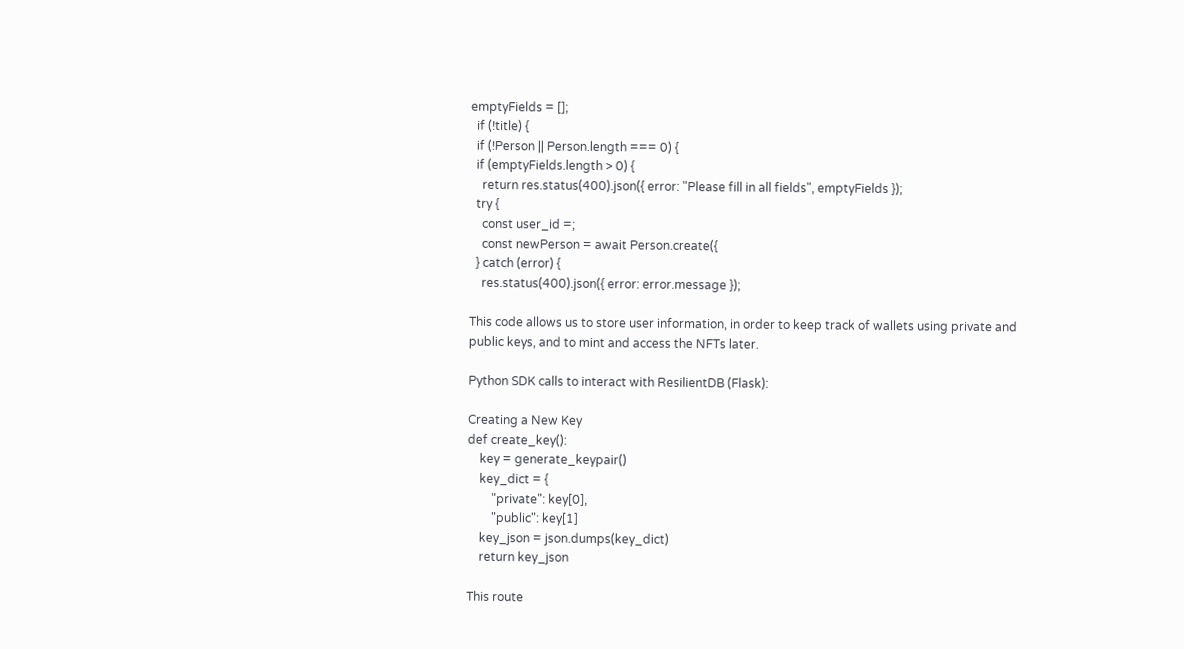emptyFields = [];
  if (!title) {
  if (!Person || Person.length === 0) {
  if (emptyFields.length > 0) {
    return res.status(400).json({ error: "Please fill in all fields", emptyFields });
  try {
    const user_id =;
    const newPerson = await Person.create({
  } catch (error) {
    res.status(400).json({ error: error.message });

This code allows us to store user information, in order to keep track of wallets using private and public keys, and to mint and access the NFTs later.

Python SDK calls to interact with ResilientDB (Flask):

Creating a New Key
def create_key():
    key = generate_keypair()
    key_dict = {
        "private": key[0],
        "public": key[1]
    key_json = json.dumps(key_dict)
    return key_json

This route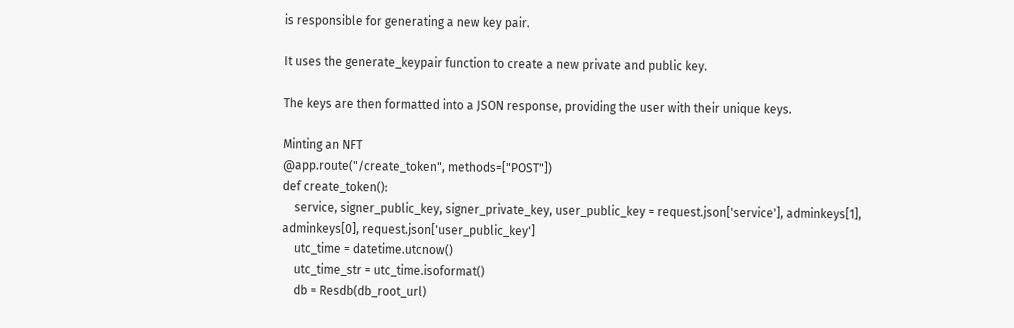is responsible for generating a new key pair.

It uses the generate_keypair function to create a new private and public key.

The keys are then formatted into a JSON response, providing the user with their unique keys.

Minting an NFT
@app.route("/create_token", methods=["POST"])
def create_token():
    service, signer_public_key, signer_private_key, user_public_key = request.json['service'], adminkeys[1], adminkeys[0], request.json['user_public_key']
    utc_time = datetime.utcnow()
    utc_time_str = utc_time.isoformat()
    db = Resdb(db_root_url)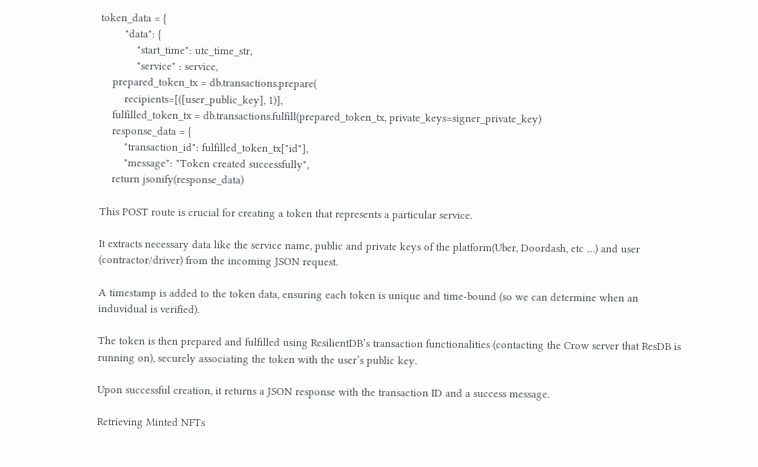token_data = {
        "data": {
            "start_time": utc_time_str,
            "service" : service,
    prepared_token_tx = db.transactions.prepare(
        recipients=[([user_public_key], 1)],
    fulfilled_token_tx = db.transactions.fulfill(prepared_token_tx, private_keys=signer_private_key)
    response_data = {
        "transaction_id": fulfilled_token_tx["id"],
        "message": "Token created successfully",
    return jsonify(response_data)

This POST route is crucial for creating a token that represents a particular service.

It extracts necessary data like the service name, public and private keys of the platform(Uber, Doordash, etc …) and user (contractor/driver) from the incoming JSON request.

A timestamp is added to the token data, ensuring each token is unique and time-bound (so we can determine when an induvidual is verified).

The token is then prepared and fulfilled using ResilientDB’s transaction functionalities (contacting the Crow server that ResDB is running on), securely associating the token with the user’s public key.

Upon successful creation, it returns a JSON response with the transaction ID and a success message.

Retrieving Minted NFTs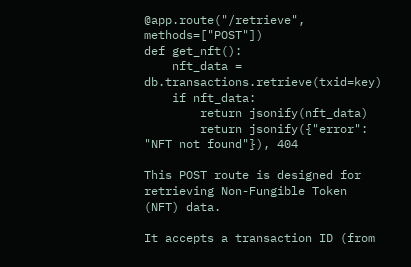@app.route("/retrieve", methods=["POST"])
def get_nft():
    nft_data = db.transactions.retrieve(txid=key)
    if nft_data:
        return jsonify(nft_data)
        return jsonify({"error": "NFT not found"}), 404

This POST route is designed for retrieving Non-Fungible Token (NFT) data.

It accepts a transaction ID (from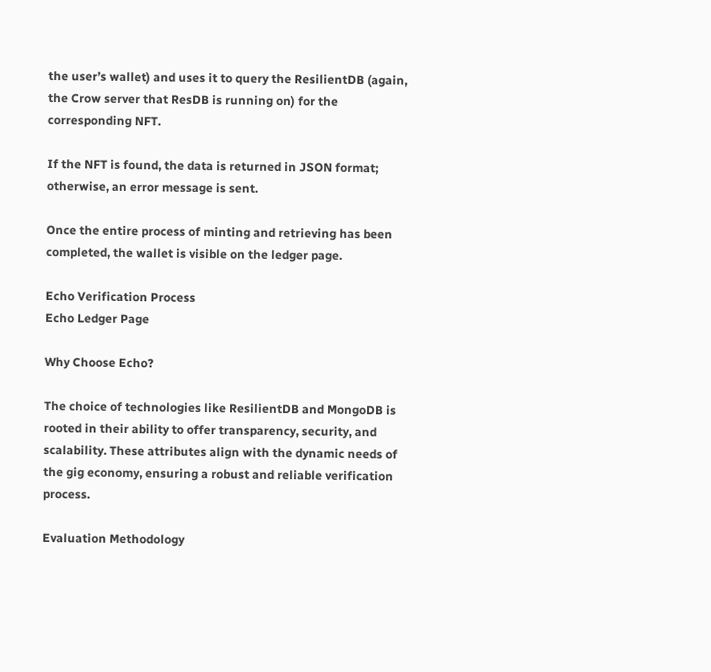the user’s wallet) and uses it to query the ResilientDB (again, the Crow server that ResDB is running on) for the corresponding NFT.

If the NFT is found, the data is returned in JSON format; otherwise, an error message is sent.

Once the entire process of minting and retrieving has been completed, the wallet is visible on the ledger page.

Echo Verification Process
Echo Ledger Page

Why Choose Echo?

The choice of technologies like ResilientDB and MongoDB is rooted in their ability to offer transparency, security, and scalability. These attributes align with the dynamic needs of the gig economy, ensuring a robust and reliable verification process.

Evaluation Methodology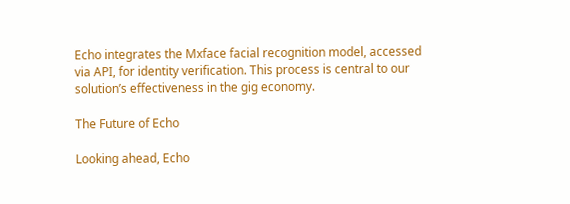Echo integrates the Mxface facial recognition model, accessed via API, for identity verification. This process is central to our solution’s effectiveness in the gig economy.

The Future of Echo

Looking ahead, Echo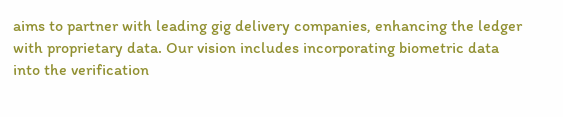aims to partner with leading gig delivery companies, enhancing the ledger with proprietary data. Our vision includes incorporating biometric data into the verification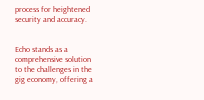process for heightened security and accuracy.


Echo stands as a comprehensive solution to the challenges in the gig economy, offering a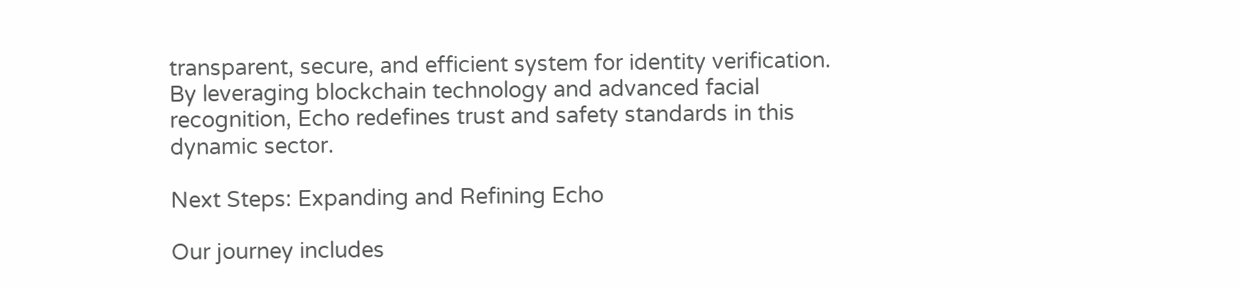transparent, secure, and efficient system for identity verification. By leveraging blockchain technology and advanced facial recognition, Echo redefines trust and safety standards in this dynamic sector.

Next Steps: Expanding and Refining Echo

Our journey includes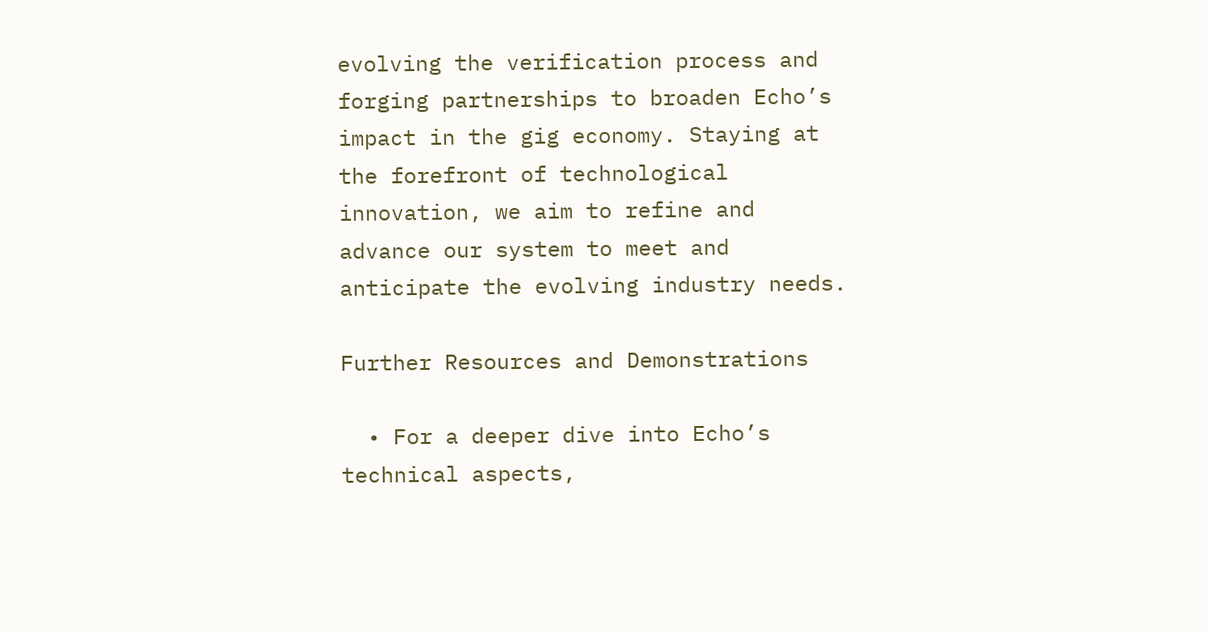evolving the verification process and forging partnerships to broaden Echo’s impact in the gig economy. Staying at the forefront of technological innovation, we aim to refine and advance our system to meet and anticipate the evolving industry needs.

Further Resources and Demonstrations

  • For a deeper dive into Echo’s technical aspects,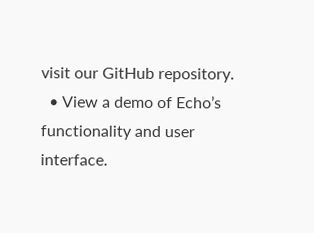visit our GitHub repository.
  • View a demo of Echo’s functionality and user interface.